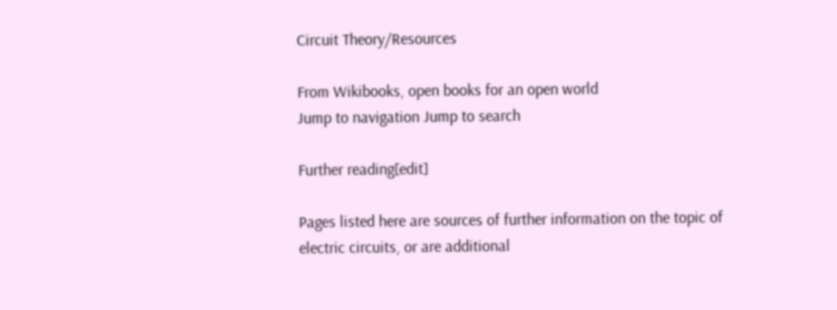Circuit Theory/Resources

From Wikibooks, open books for an open world
Jump to navigation Jump to search

Further reading[edit]

Pages listed here are sources of further information on the topic of electric circuits, or are additional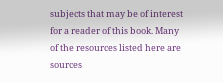subjects that may be of interest for a reader of this book. Many of the resources listed here are sources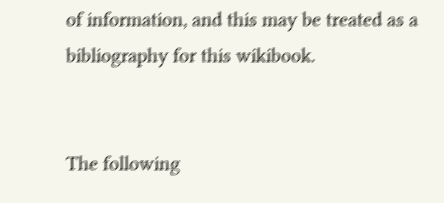of information, and this may be treated as a bibliography for this wikibook.


The following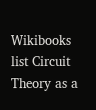Wikibooks list Circuit Theory as a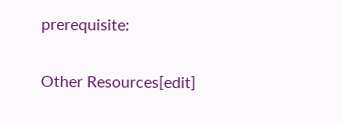prerequisite:

Other Resources[edit]